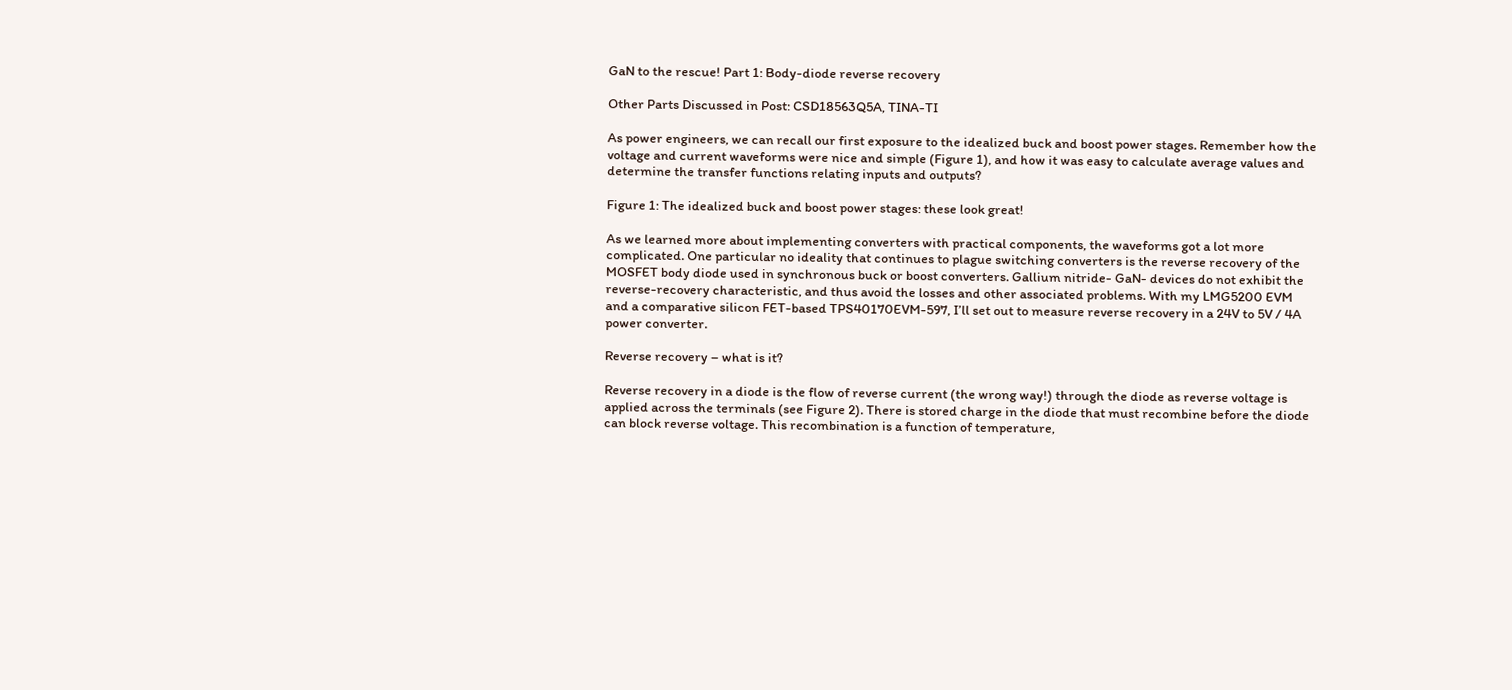GaN to the rescue! Part 1: Body-diode reverse recovery

Other Parts Discussed in Post: CSD18563Q5A, TINA-TI

As power engineers, we can recall our first exposure to the idealized buck and boost power stages. Remember how the voltage and current waveforms were nice and simple (Figure 1), and how it was easy to calculate average values and determine the transfer functions relating inputs and outputs?

Figure 1: The idealized buck and boost power stages: these look great!

As we learned more about implementing converters with practical components, the waveforms got a lot more complicated. One particular no ideality that continues to plague switching converters is the reverse recovery of the MOSFET body diode used in synchronous buck or boost converters. Gallium nitride- GaN- devices do not exhibit the reverse-recovery characteristic, and thus avoid the losses and other associated problems. With my LMG5200 EVM and a comparative silicon FET-based TPS40170EVM-597, I’ll set out to measure reverse recovery in a 24V to 5V / 4A power converter.

Reverse recovery – what is it?

Reverse recovery in a diode is the flow of reverse current (the wrong way!) through the diode as reverse voltage is applied across the terminals (see Figure 2). There is stored charge in the diode that must recombine before the diode can block reverse voltage. This recombination is a function of temperature,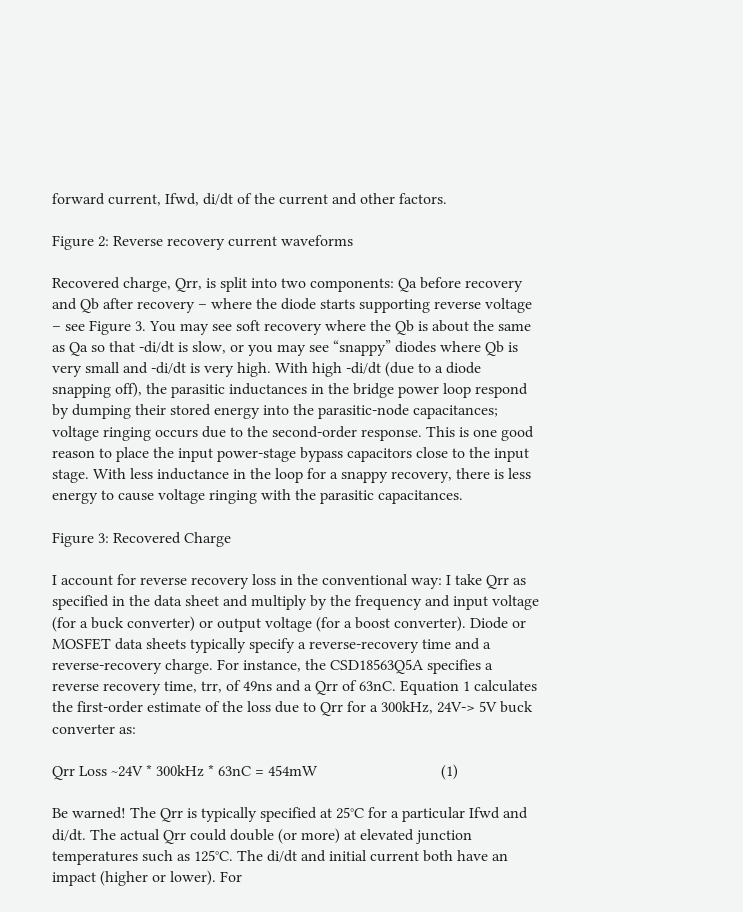forward current, Ifwd, di/dt of the current and other factors.

Figure 2: Reverse recovery current waveforms

Recovered charge, Qrr, is split into two components: Qa before recovery and Qb after recovery – where the diode starts supporting reverse voltage – see Figure 3. You may see soft recovery where the Qb is about the same as Qa so that -di/dt is slow, or you may see “snappy” diodes where Qb is very small and -di/dt is very high. With high -di/dt (due to a diode snapping off), the parasitic inductances in the bridge power loop respond by dumping their stored energy into the parasitic-node capacitances; voltage ringing occurs due to the second-order response. This is one good reason to place the input power-stage bypass capacitors close to the input stage. With less inductance in the loop for a snappy recovery, there is less energy to cause voltage ringing with the parasitic capacitances.

Figure 3: Recovered Charge

I account for reverse recovery loss in the conventional way: I take Qrr as specified in the data sheet and multiply by the frequency and input voltage (for a buck converter) or output voltage (for a boost converter). Diode or MOSFET data sheets typically specify a reverse-recovery time and a reverse-recovery charge. For instance, the CSD18563Q5A specifies a reverse recovery time, trr, of 49ns and a Qrr of 63nC. Equation 1 calculates the first-order estimate of the loss due to Qrr for a 300kHz, 24V-> 5V buck converter as:

Qrr Loss ~24V * 300kHz * 63nC = 454mW                               (1)

Be warned! The Qrr is typically specified at 25°C for a particular Ifwd and di/dt. The actual Qrr could double (or more) at elevated junction temperatures such as 125°C. The di/dt and initial current both have an impact (higher or lower). For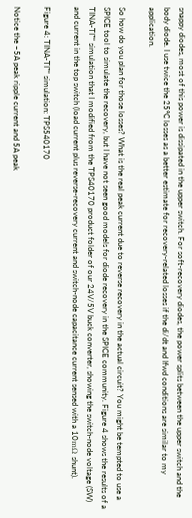snappy diodes, most of this power is dissipated in the upper switch. For soft-recovery diodes, the power splits between the upper switch and the body diode. I use twice the 25°C losses as a better estimate for recovery-related losses if the di/dt and Ifwd conditions are similar to my application.

So how do you plan for those losses? What is the real peak current due to reverse recovery in the actual circuit? You might be tempted to use a SPICE tool to simulate the recovery, but I have not seen good models for diode recovery in the SPICE community. Figure 4 shows the results of a TINA-TI™ simulation that I modified from the TPS40170 product folder of our 24V/5V buck converter, showing the switch-node voltage (SW) and current in the top switch (load current plus reverse-recovery current and switch-node capacitance current sensed with a 10mΩ shunt).

Figure 4: TINA-TI™ simulation: TPS540170

Notice the ~5A peak ripple current and 5A peak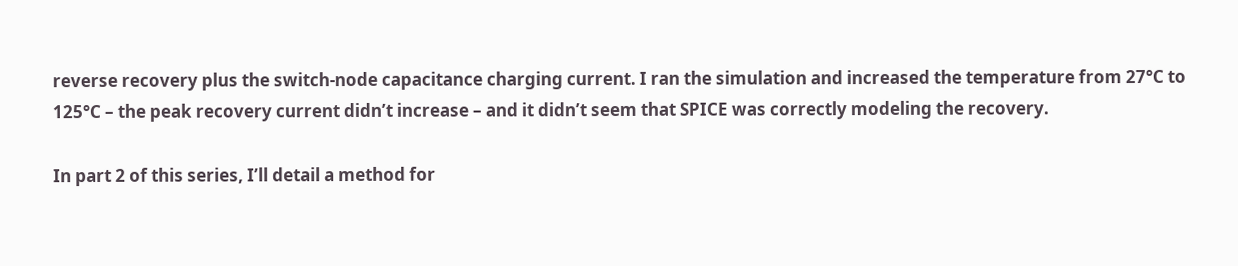reverse recovery plus the switch-node capacitance charging current. I ran the simulation and increased the temperature from 27°C to 125°C – the peak recovery current didn’t increase – and it didn’t seem that SPICE was correctly modeling the recovery.

In part 2 of this series, I’ll detail a method for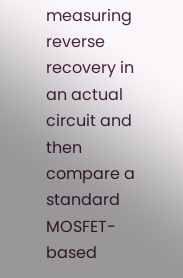measuring reverse recovery in an actual circuit and then compare a standard MOSFET-based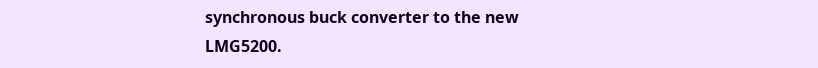synchronous buck converter to the new LMG5200.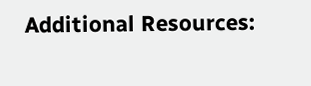Additional Resources: